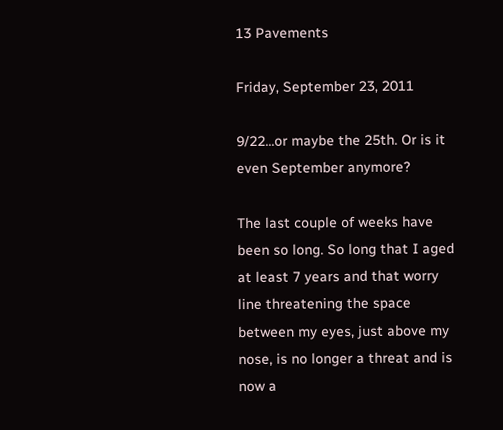13 Pavements

Friday, September 23, 2011

9/22...or maybe the 25th. Or is it even September anymore?

The last couple of weeks have been so long. So long that I aged at least 7 years and that worry line threatening the space between my eyes, just above my nose, is no longer a threat and is now a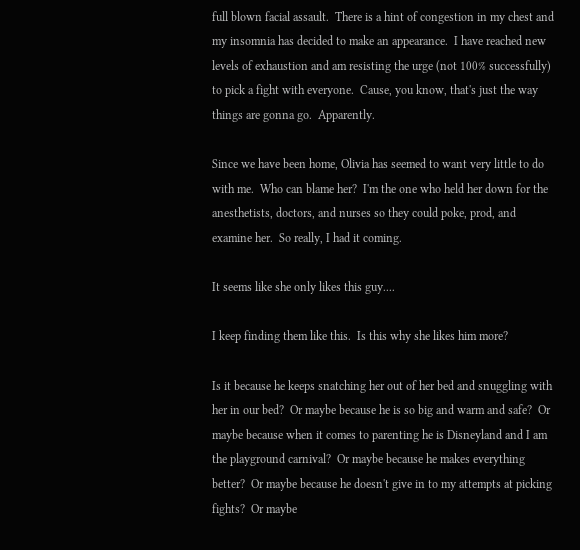full blown facial assault.  There is a hint of congestion in my chest and my insomnia has decided to make an appearance.  I have reached new levels of exhaustion and am resisting the urge (not 100% successfully) to pick a fight with everyone.  Cause, you know, that's just the way things are gonna go.  Apparently.

Since we have been home, Olivia has seemed to want very little to do with me.  Who can blame her?  I'm the one who held her down for the anesthetists, doctors, and nurses so they could poke, prod, and examine her.  So really, I had it coming.

It seems like she only likes this guy....

I keep finding them like this.  Is this why she likes him more?

Is it because he keeps snatching her out of her bed and snuggling with her in our bed?  Or maybe because he is so big and warm and safe?  Or maybe because when it comes to parenting he is Disneyland and I am the playground carnival?  Or maybe because he makes everything better?  Or maybe because he doesn't give in to my attempts at picking fights?  Or maybe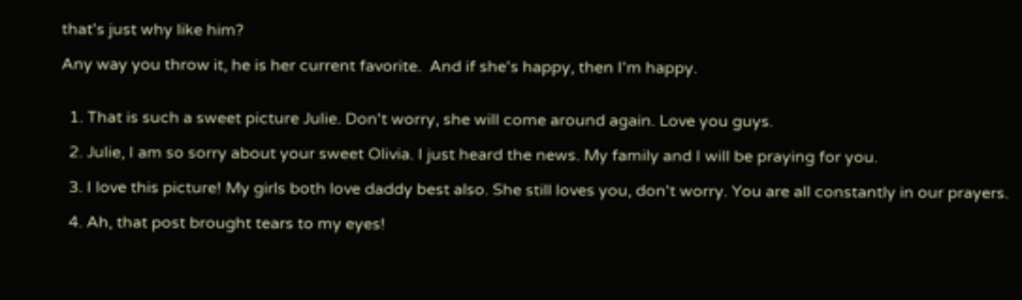that's just why like him?

Any way you throw it, he is her current favorite.  And if she's happy, then I'm happy.


  1. That is such a sweet picture Julie. Don't worry, she will come around again. Love you guys.

  2. Julie, I am so sorry about your sweet Olivia. I just heard the news. My family and I will be praying for you.

  3. I love this picture! My girls both love daddy best also. She still loves you, don't worry. You are all constantly in our prayers.

  4. Ah, that post brought tears to my eyes!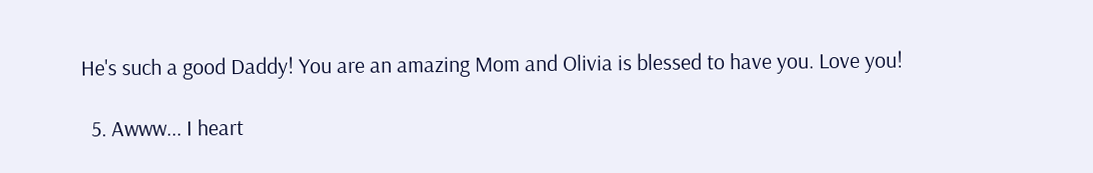He's such a good Daddy! You are an amazing Mom and Olivia is blessed to have you. Love you!

  5. Awww... I heart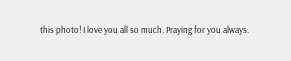this photo! I love you all so much. Praying for you always.